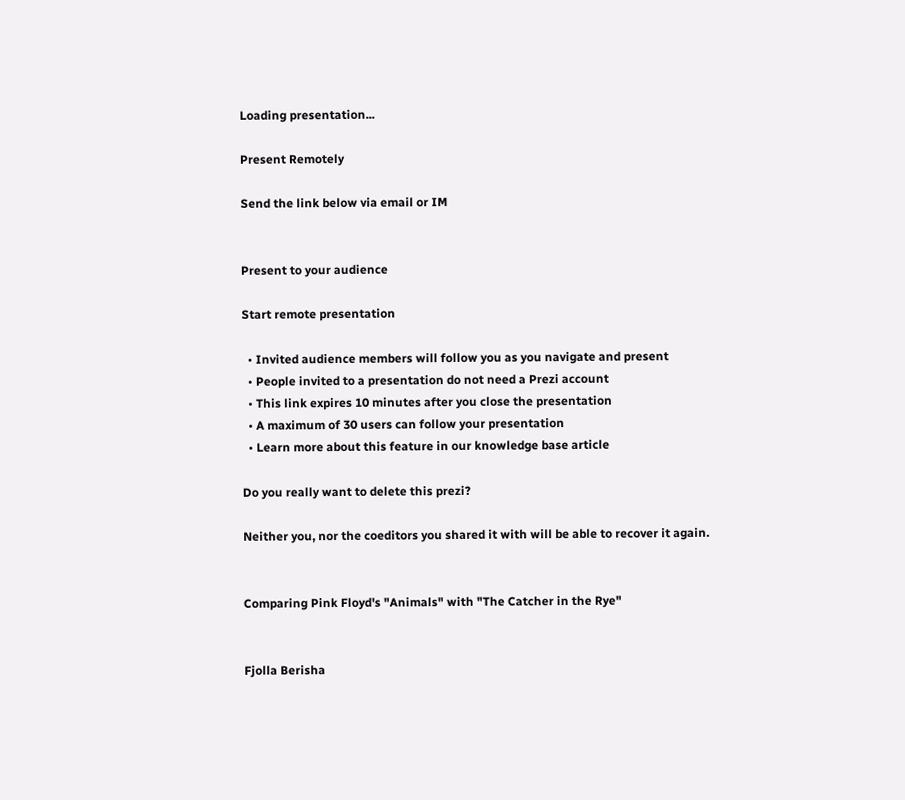Loading presentation...

Present Remotely

Send the link below via email or IM


Present to your audience

Start remote presentation

  • Invited audience members will follow you as you navigate and present
  • People invited to a presentation do not need a Prezi account
  • This link expires 10 minutes after you close the presentation
  • A maximum of 30 users can follow your presentation
  • Learn more about this feature in our knowledge base article

Do you really want to delete this prezi?

Neither you, nor the coeditors you shared it with will be able to recover it again.


Comparing Pink Floyd's "Animals" with "The Catcher in the Rye"


Fjolla Berisha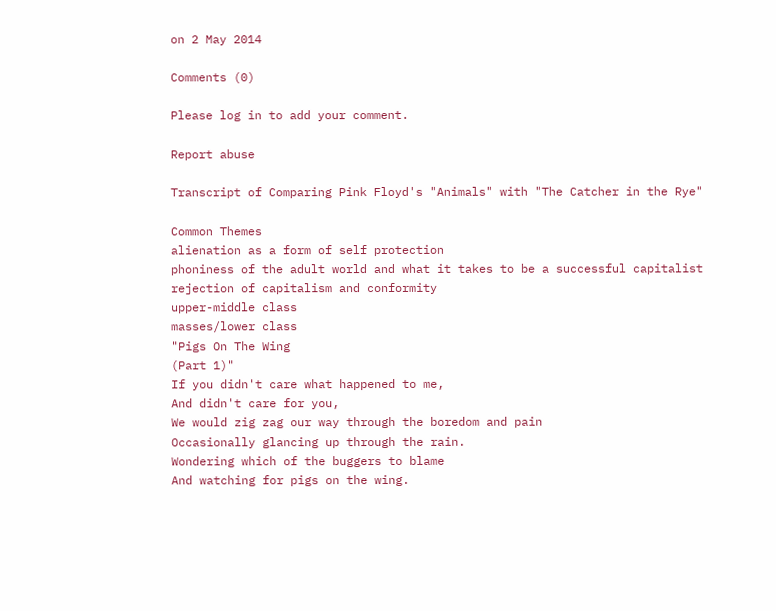on 2 May 2014

Comments (0)

Please log in to add your comment.

Report abuse

Transcript of Comparing Pink Floyd's "Animals" with "The Catcher in the Rye"

Common Themes
alienation as a form of self protection
phoniness of the adult world and what it takes to be a successful capitalist
rejection of capitalism and conformity
upper-middle class
masses/lower class
"Pigs On The Wing
(Part 1)"
If you didn't care what happened to me,
And didn't care for you,
We would zig zag our way through the boredom and pain
Occasionally glancing up through the rain.
Wondering which of the buggers to blame
And watching for pigs on the wing.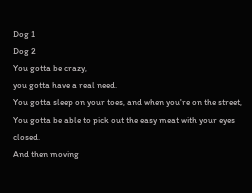Dog 1
Dog 2
You gotta be crazy,
you gotta have a real need.
You gotta sleep on your toes, and when you're on the street,
You gotta be able to pick out the easy meat with your eyes closed.
And then moving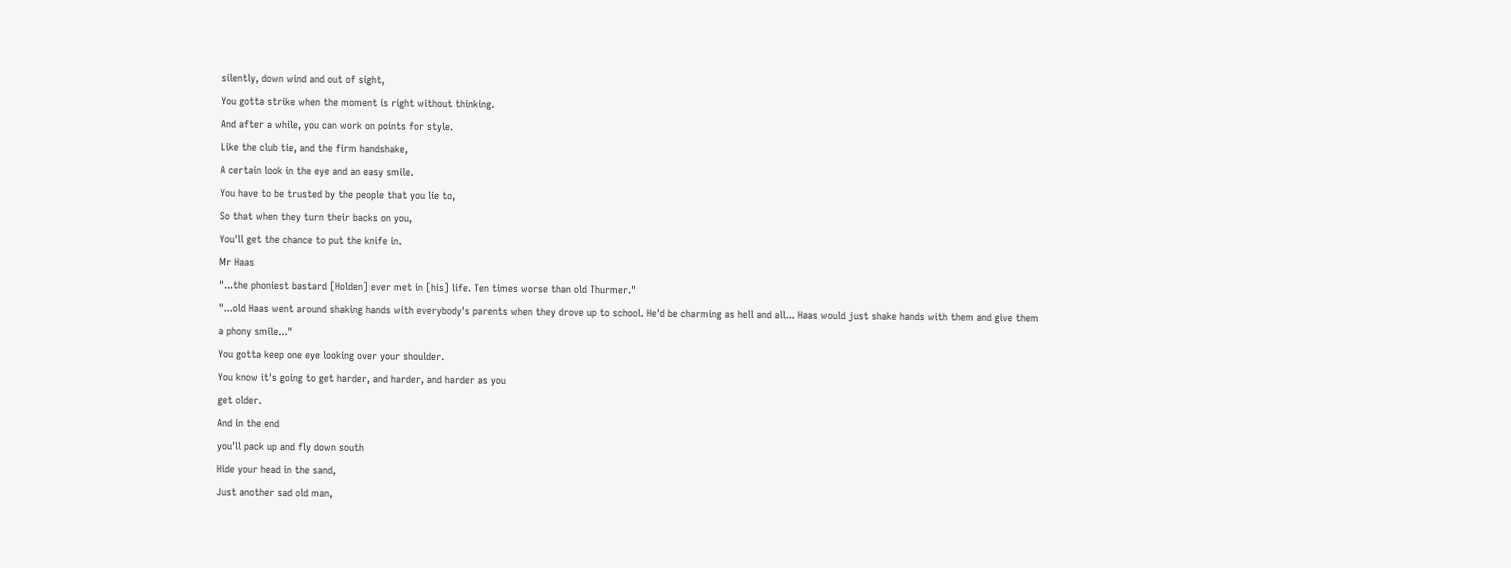silently, down wind and out of sight,
You gotta strike when the moment is right without thinking.
And after a while, you can work on points for style.
Like the club tie, and the firm handshake,
A certain look in the eye and an easy smile.
You have to be trusted by the people that you lie to,
So that when they turn their backs on you,
You'll get the chance to put the knife in.
Mr Haas
"...the phoniest bastard [Holden] ever met in [his] life. Ten times worse than old Thurmer."
"...old Haas went around shaking hands with everybody's parents when they drove up to school. He'd be charming as hell and all... Haas would just shake hands with them and give them a phony smile..."
You gotta keep one eye looking over your shoulder.
You know it's going to get harder, and harder, and harder as you
get older.
And in the end
you'll pack up and fly down south
Hide your head in the sand,
Just another sad old man,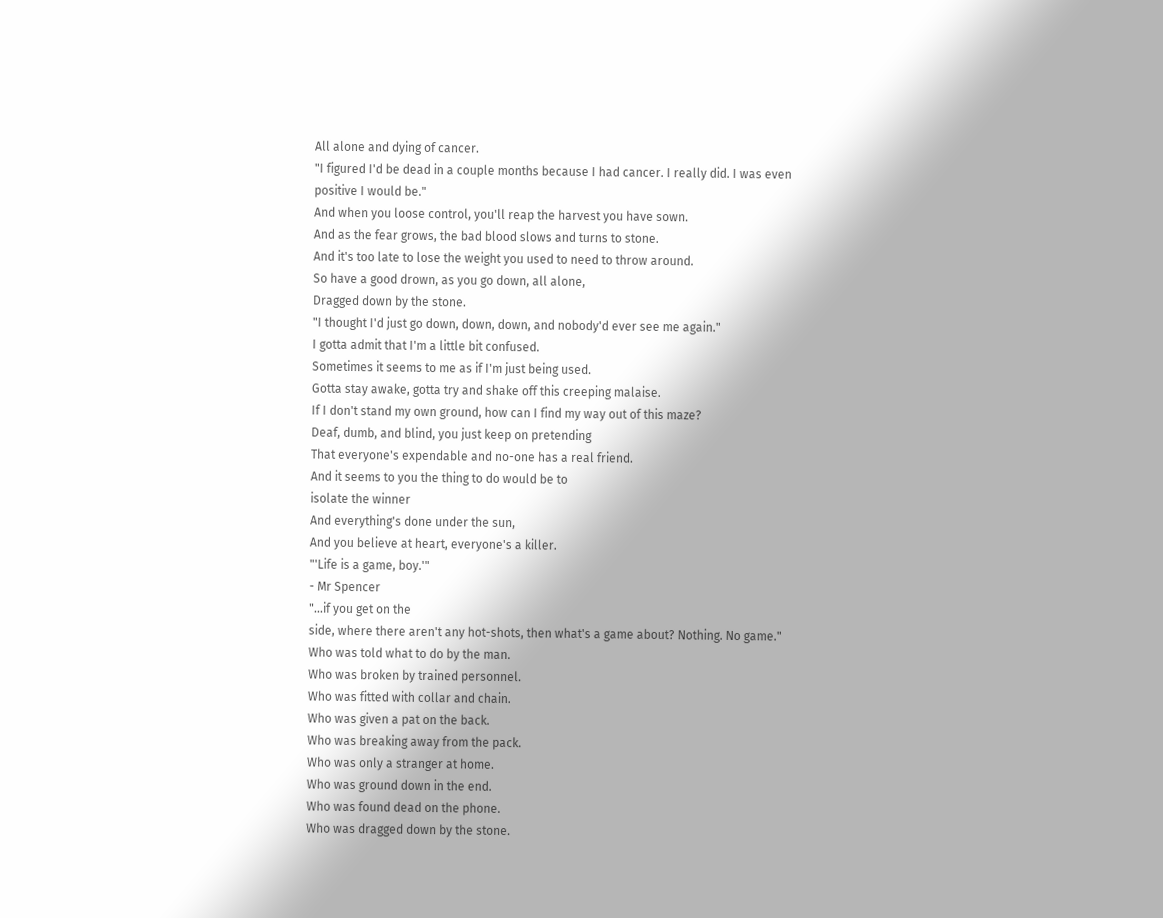All alone and dying of cancer.
"I figured I'd be dead in a couple months because I had cancer. I really did. I was even positive I would be."
And when you loose control, you'll reap the harvest you have sown.
And as the fear grows, the bad blood slows and turns to stone.
And it's too late to lose the weight you used to need to throw around.
So have a good drown, as you go down, all alone,
Dragged down by the stone.
"I thought I'd just go down, down, down, and nobody'd ever see me again."
I gotta admit that I'm a little bit confused.
Sometimes it seems to me as if I'm just being used.
Gotta stay awake, gotta try and shake off this creeping malaise.
If I don't stand my own ground, how can I find my way out of this maze?
Deaf, dumb, and blind, you just keep on pretending
That everyone's expendable and no-one has a real friend.
And it seems to you the thing to do would be to
isolate the winner
And everything's done under the sun,
And you believe at heart, everyone's a killer.
"'Life is a game, boy.'"
- Mr Spencer
"...if you get on the
side, where there aren't any hot-shots, then what's a game about? Nothing. No game."
Who was told what to do by the man.
Who was broken by trained personnel.
Who was fitted with collar and chain.
Who was given a pat on the back.
Who was breaking away from the pack.
Who was only a stranger at home.
Who was ground down in the end.
Who was found dead on the phone.
Who was dragged down by the stone.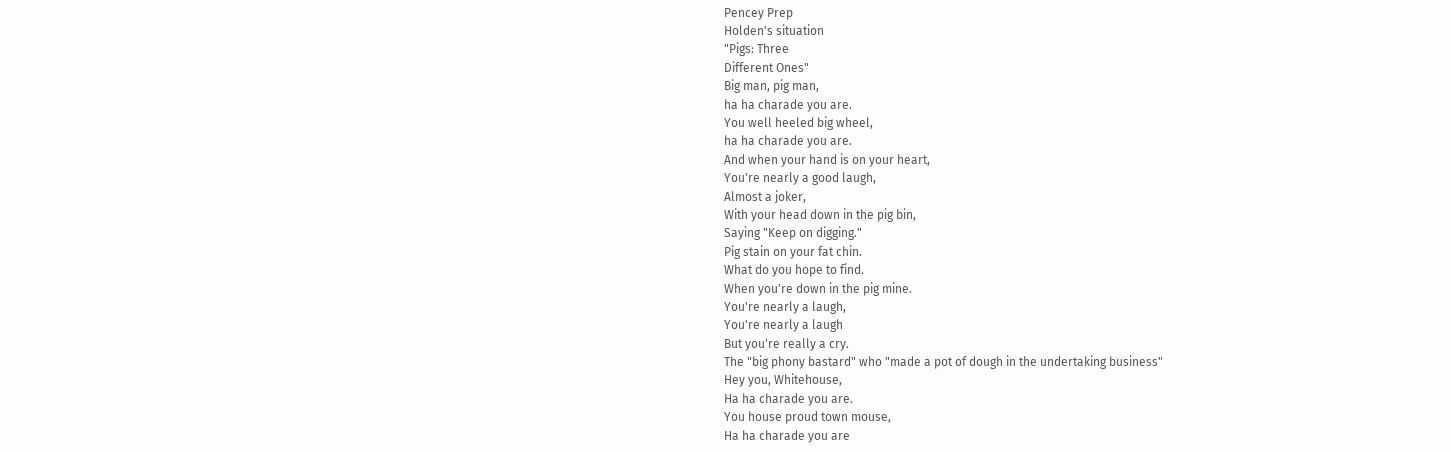Pencey Prep
Holden's situation
"Pigs: Three
Different Ones"
Big man, pig man,
ha ha charade you are.
You well heeled big wheel,
ha ha charade you are.
And when your hand is on your heart,
You're nearly a good laugh,
Almost a joker,
With your head down in the pig bin,
Saying "Keep on digging."
Pig stain on your fat chin.
What do you hope to find.
When you're down in the pig mine.
You're nearly a laugh,
You're nearly a laugh
But you're really a cry.
The "big phony bastard" who "made a pot of dough in the undertaking business"
Hey you, Whitehouse,
Ha ha charade you are.
You house proud town mouse,
Ha ha charade you are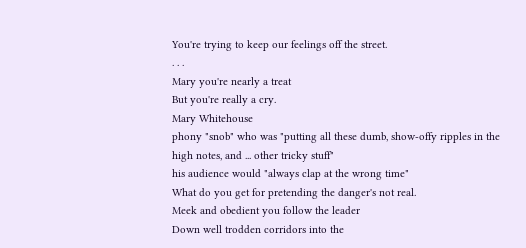You're trying to keep our feelings off the street.
. . .
Mary you're nearly a treat
But you're really a cry.
Mary Whitehouse
phony "snob" who was "putting all these dumb, show-offy ripples in the high notes, and ... other tricky stuff"
his audience would "always clap at the wrong time"
What do you get for pretending the danger's not real.
Meek and obedient you follow the leader
Down well trodden corridors into the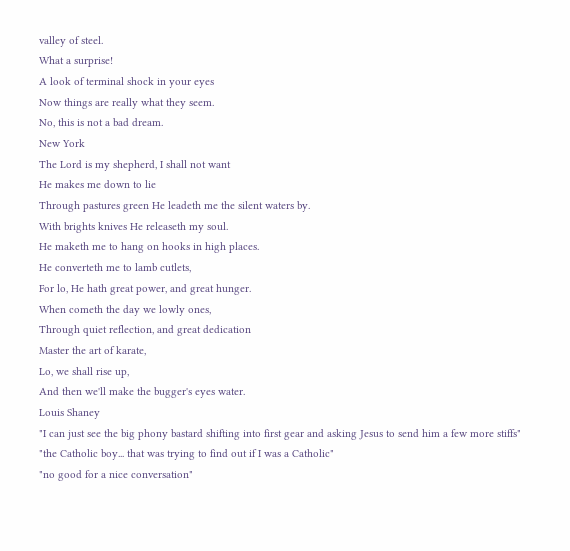valley of steel.
What a surprise!
A look of terminal shock in your eyes
Now things are really what they seem.
No, this is not a bad dream.
New York
The Lord is my shepherd, I shall not want
He makes me down to lie
Through pastures green He leadeth me the silent waters by.
With brights knives He releaseth my soul.
He maketh me to hang on hooks in high places.
He converteth me to lamb cutlets,
For lo, He hath great power, and great hunger.
When cometh the day we lowly ones,
Through quiet reflection, and great dedication
Master the art of karate,
Lo, we shall rise up,
And then we'll make the bugger's eyes water.
Louis Shaney
"I can just see the big phony bastard shifting into first gear and asking Jesus to send him a few more stiffs"
"the Catholic boy... that was trying to find out if I was a Catholic"
"no good for a nice conversation"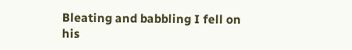Bleating and babbling I fell on his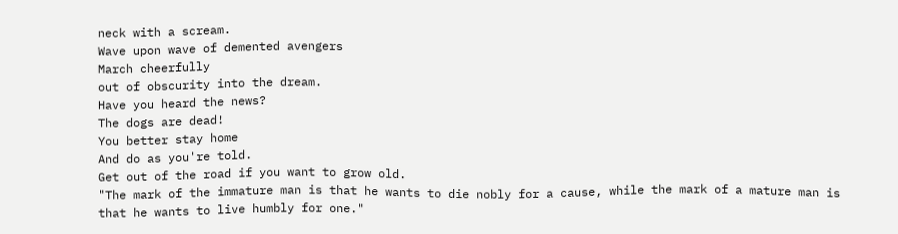neck with a scream.
Wave upon wave of demented avengers
March cheerfully
out of obscurity into the dream.
Have you heard the news?
The dogs are dead!
You better stay home
And do as you're told.
Get out of the road if you want to grow old.
"The mark of the immature man is that he wants to die nobly for a cause, while the mark of a mature man is that he wants to live humbly for one."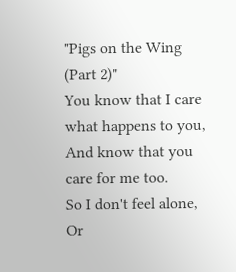"Pigs on the Wing
(Part 2)"
You know that I care what happens to you,
And know that you care for me too.
So I don't feel alone,
Or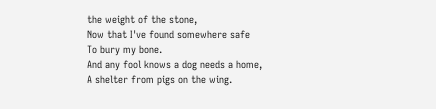the weight of the stone,
Now that I've found somewhere safe
To bury my bone.
And any fool knows a dog needs a home,
A shelter from pigs on the wing.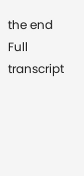the end
Full transcript